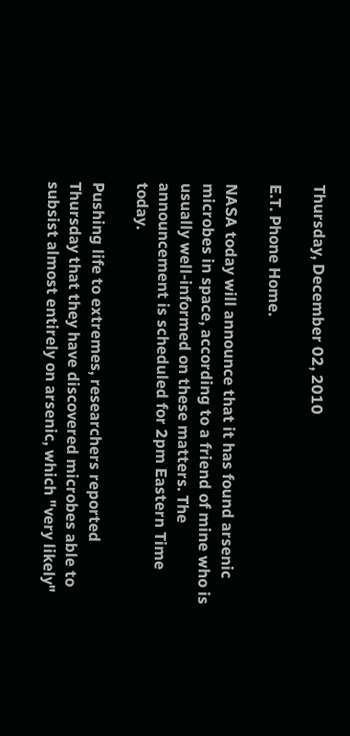Thursday, December 02, 2010

E.T. Phone Home.

NASA today will announce that it has found arsenic microbes in space, according to a friend of mine who is usually well-informed on these matters. The announcement is scheduled for 2pm Eastern Time today.

Pushing life to extremes, researchers reported Thursday that they have discovered microbes able to subsist almost entirely on arsenic, which "very likely"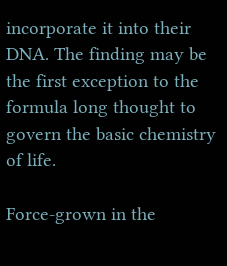incorporate it into their DNA. The finding may be the first exception to the formula long thought to govern the basic chemistry of life.

Force-grown in the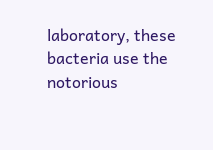laboratory, these bacteria use the notorious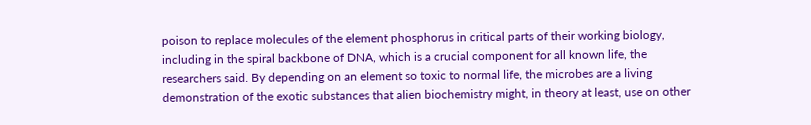poison to replace molecules of the element phosphorus in critical parts of their working biology, including in the spiral backbone of DNA, which is a crucial component for all known life, the researchers said. By depending on an element so toxic to normal life, the microbes are a living demonstration of the exotic substances that alien biochemistry might, in theory at least, use on other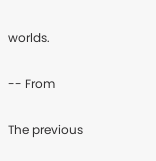worlds.

-- From

The previous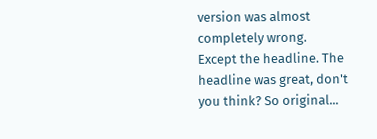version was almost completely wrong. Except the headline. The headline was great, don't you think? So original...